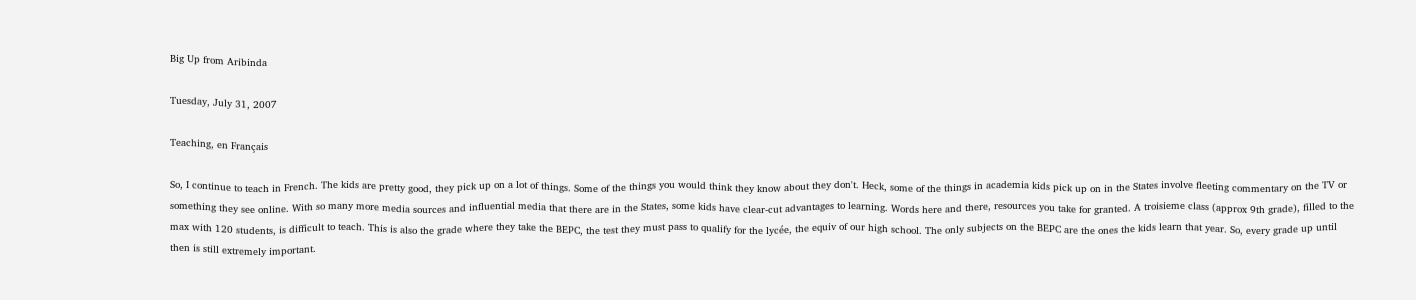Big Up from Aribinda

Tuesday, July 31, 2007

Teaching, en Français

So, I continue to teach in French. The kids are pretty good, they pick up on a lot of things. Some of the things you would think they know about they don't. Heck, some of the things in academia kids pick up on in the States involve fleeting commentary on the TV or something they see online. With so many more media sources and influential media that there are in the States, some kids have clear-cut advantages to learning. Words here and there, resources you take for granted. A troisieme class (approx 9th grade), filled to the max with 120 students, is difficult to teach. This is also the grade where they take the BEPC, the test they must pass to qualify for the lycée, the equiv of our high school. The only subjects on the BEPC are the ones the kids learn that year. So, every grade up until then is still extremely important.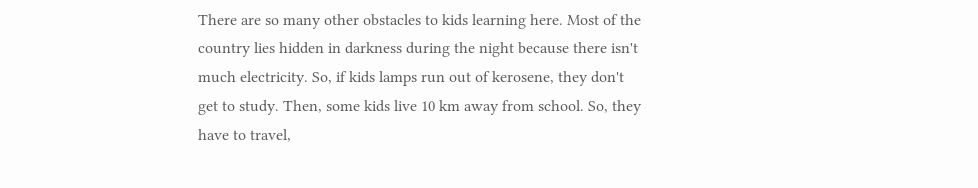There are so many other obstacles to kids learning here. Most of the country lies hidden in darkness during the night because there isn't much electricity. So, if kids lamps run out of kerosene, they don't get to study. Then, some kids live 10 km away from school. So, they have to travel,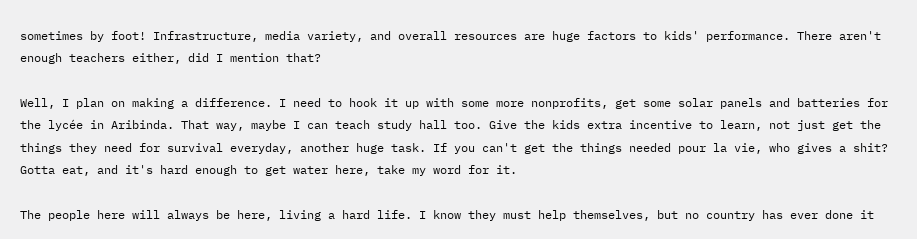sometimes by foot! Infrastructure, media variety, and overall resources are huge factors to kids' performance. There aren't enough teachers either, did I mention that?

Well, I plan on making a difference. I need to hook it up with some more nonprofits, get some solar panels and batteries for the lycée in Aribinda. That way, maybe I can teach study hall too. Give the kids extra incentive to learn, not just get the things they need for survival everyday, another huge task. If you can't get the things needed pour la vie, who gives a shit? Gotta eat, and it's hard enough to get water here, take my word for it.

The people here will always be here, living a hard life. I know they must help themselves, but no country has ever done it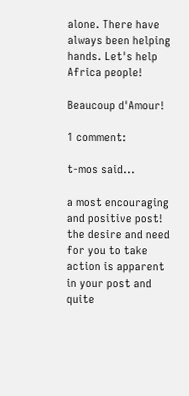alone. There have always been helping hands. Let's help Africa people!

Beaucoup d'Amour!

1 comment:

t-mos said...

a most encouraging and positive post! the desire and need for you to take action is apparent in your post and quite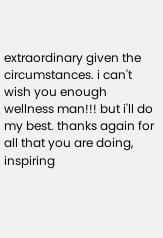extraordinary given the circumstances. i can't wish you enough wellness man!!! but i'll do my best. thanks again for all that you are doing, inspiring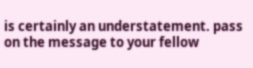is certainly an understatement. pass on the message to your fellow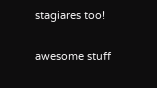stagiares too!

awesome stuff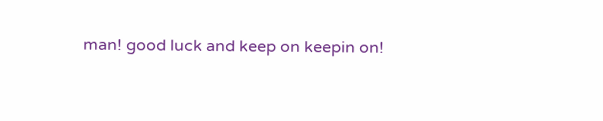man! good luck and keep on keepin on!